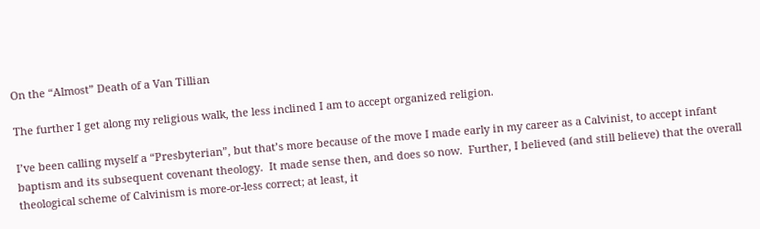On the “Almost” Death of a Van Tillian

The further I get along my religious walk, the less inclined I am to accept organized religion.

I’ve been calling myself a “Presbyterian”, but that’s more because of the move I made early in my career as a Calvinist, to accept infant baptism and its subsequent covenant theology.  It made sense then, and does so now.  Further, I believed (and still believe) that the overall theological scheme of Calvinism is more-or-less correct; at least, it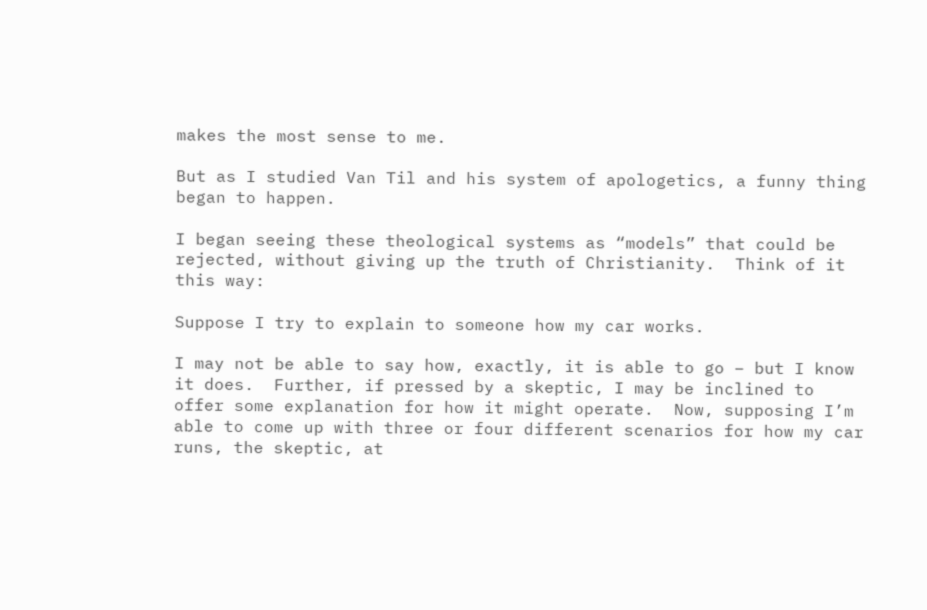makes the most sense to me.

But as I studied Van Til and his system of apologetics, a funny thing began to happen.

I began seeing these theological systems as “models” that could be rejected, without giving up the truth of Christianity.  Think of it this way:

Suppose I try to explain to someone how my car works.

I may not be able to say how, exactly, it is able to go – but I know it does.  Further, if pressed by a skeptic, I may be inclined to offer some explanation for how it might operate.  Now, supposing I’m able to come up with three or four different scenarios for how my car runs, the skeptic, at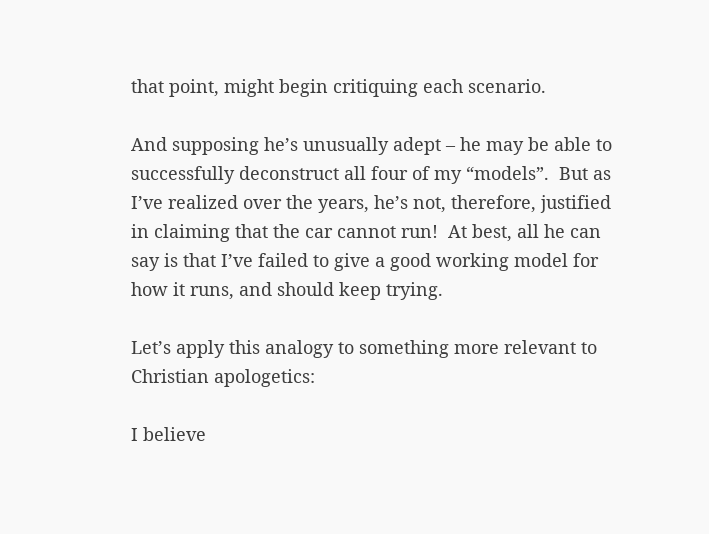that point, might begin critiquing each scenario.

And supposing he’s unusually adept – he may be able to successfully deconstruct all four of my “models”.  But as I’ve realized over the years, he’s not, therefore, justified in claiming that the car cannot run!  At best, all he can say is that I’ve failed to give a good working model for how it runs, and should keep trying.

Let’s apply this analogy to something more relevant to Christian apologetics:

I believe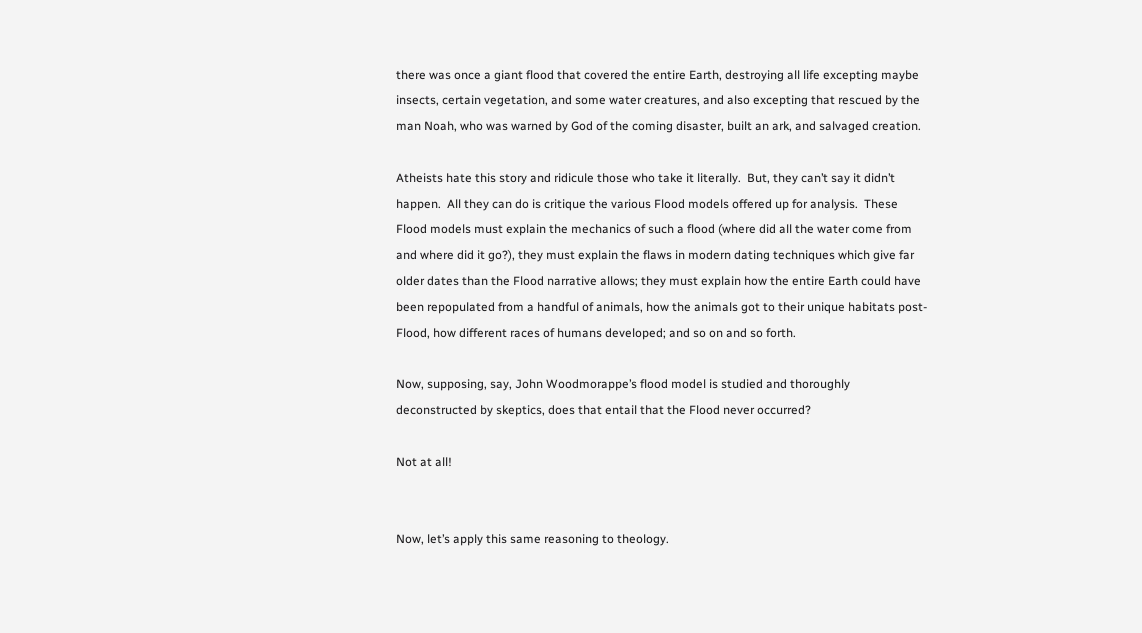there was once a giant flood that covered the entire Earth, destroying all life excepting maybe insects, certain vegetation, and some water creatures, and also excepting that rescued by the man Noah, who was warned by God of the coming disaster, built an ark, and salvaged creation.

Atheists hate this story and ridicule those who take it literally.  But, they can’t say it didn’t happen.  All they can do is critique the various Flood models offered up for analysis.  These Flood models must explain the mechanics of such a flood (where did all the water come from and where did it go?), they must explain the flaws in modern dating techniques which give far older dates than the Flood narrative allows; they must explain how the entire Earth could have been repopulated from a handful of animals, how the animals got to their unique habitats post-Flood, how different races of humans developed; and so on and so forth.

Now, supposing, say, John Woodmorappe’s flood model is studied and thoroughly deconstructed by skeptics, does that entail that the Flood never occurred?

Not at all!


Now, let’s apply this same reasoning to theology.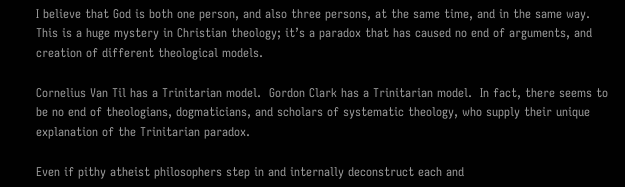I believe that God is both one person, and also three persons, at the same time, and in the same way.  This is a huge mystery in Christian theology; it’s a paradox that has caused no end of arguments, and creation of different theological models.

Cornelius Van Til has a Trinitarian model.  Gordon Clark has a Trinitarian model.  In fact, there seems to be no end of theologians, dogmaticians, and scholars of systematic theology, who supply their unique explanation of the Trinitarian paradox.

Even if pithy atheist philosophers step in and internally deconstruct each and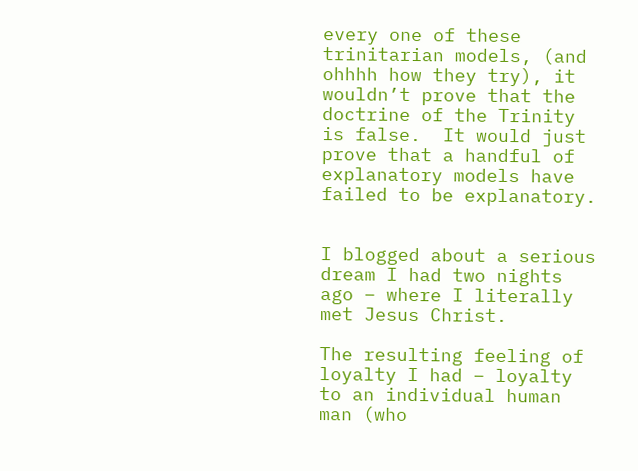every one of these trinitarian models, (and ohhhh how they try), it wouldn’t prove that the doctrine of the Trinity is false.  It would just prove that a handful of explanatory models have failed to be explanatory.


I blogged about a serious dream I had two nights ago – where I literally met Jesus Christ.

The resulting feeling of loyalty I had – loyalty to an individual human man (who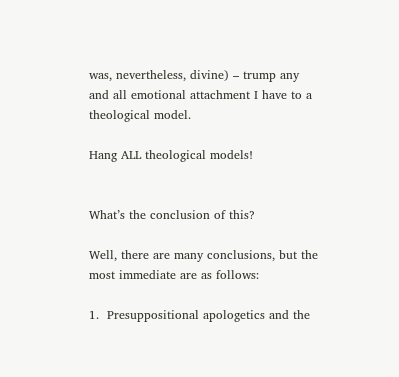was, nevertheless, divine) – trump any and all emotional attachment I have to a theological model.

Hang ALL theological models!


What’s the conclusion of this?

Well, there are many conclusions, but the most immediate are as follows:

1.  Presuppositional apologetics and the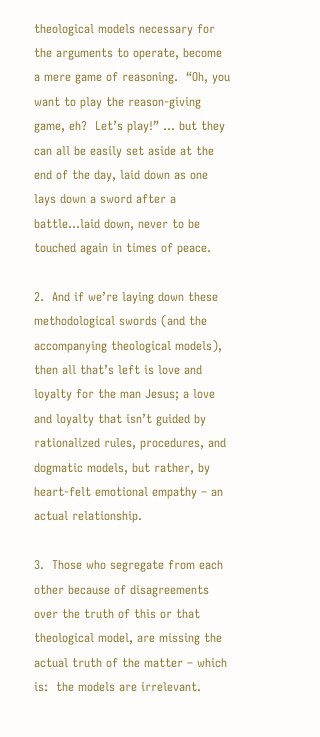theological models necessary for the arguments to operate, become a mere game of reasoning.  “Oh, you want to play the reason-giving game, eh?  Let’s play!” … but they can all be easily set aside at the end of the day, laid down as one lays down a sword after a battle…laid down, never to be touched again in times of peace.

2.  And if we’re laying down these methodological swords (and the accompanying theological models), then all that’s left is love and loyalty for the man Jesus; a love and loyalty that isn’t guided by rationalized rules, procedures, and dogmatic models, but rather, by heart-felt emotional empathy – an actual relationship.

3.  Those who segregate from each other because of disagreements over the truth of this or that theological model, are missing the actual truth of the matter – which is:  the models are irrelevant.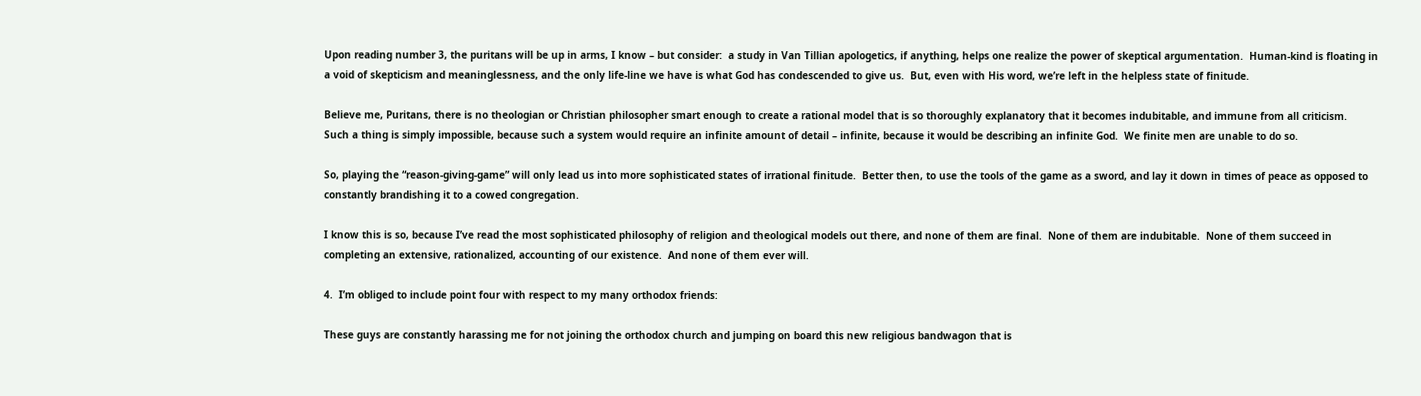Upon reading number 3, the puritans will be up in arms, I know – but consider:  a study in Van Tillian apologetics, if anything, helps one realize the power of skeptical argumentation.  Human-kind is floating in a void of skepticism and meaninglessness, and the only life-line we have is what God has condescended to give us.  But, even with His word, we’re left in the helpless state of finitude.

Believe me, Puritans, there is no theologian or Christian philosopher smart enough to create a rational model that is so thoroughly explanatory that it becomes indubitable, and immune from all criticism.   Such a thing is simply impossible, because such a system would require an infinite amount of detail – infinite, because it would be describing an infinite God.  We finite men are unable to do so.

So, playing the “reason-giving-game” will only lead us into more sophisticated states of irrational finitude.  Better then, to use the tools of the game as a sword, and lay it down in times of peace as opposed to constantly brandishing it to a cowed congregation.

I know this is so, because I’ve read the most sophisticated philosophy of religion and theological models out there, and none of them are final.  None of them are indubitable.  None of them succeed in completing an extensive, rationalized, accounting of our existence.  And none of them ever will.

4.  I’m obliged to include point four with respect to my many orthodox friends:

These guys are constantly harassing me for not joining the orthodox church and jumping on board this new religious bandwagon that is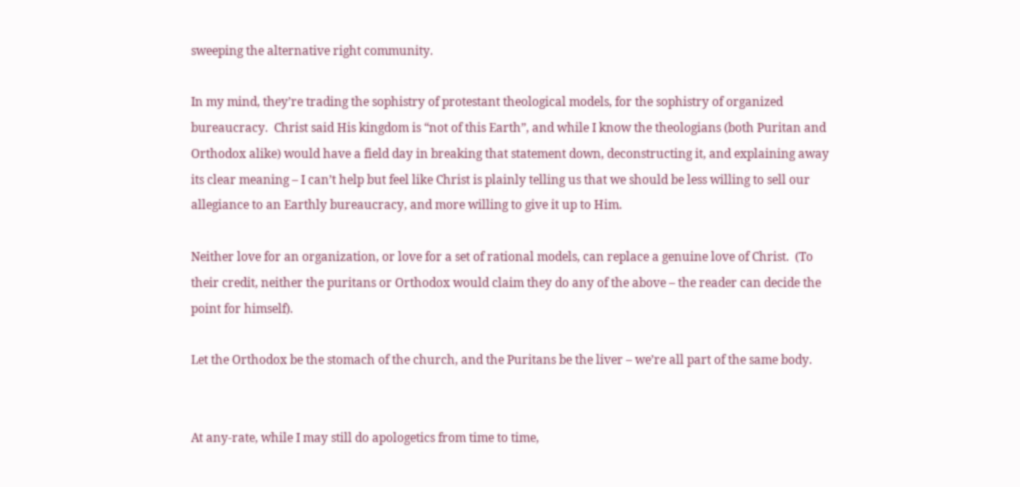sweeping the alternative right community.

In my mind, they’re trading the sophistry of protestant theological models, for the sophistry of organized bureaucracy.  Christ said His kingdom is “not of this Earth”, and while I know the theologians (both Puritan and Orthodox alike) would have a field day in breaking that statement down, deconstructing it, and explaining away its clear meaning – I can’t help but feel like Christ is plainly telling us that we should be less willing to sell our allegiance to an Earthly bureaucracy, and more willing to give it up to Him.

Neither love for an organization, or love for a set of rational models, can replace a genuine love of Christ.  (To their credit, neither the puritans or Orthodox would claim they do any of the above – the reader can decide the point for himself).

Let the Orthodox be the stomach of the church, and the Puritans be the liver – we’re all part of the same body.


At any-rate, while I may still do apologetics from time to time,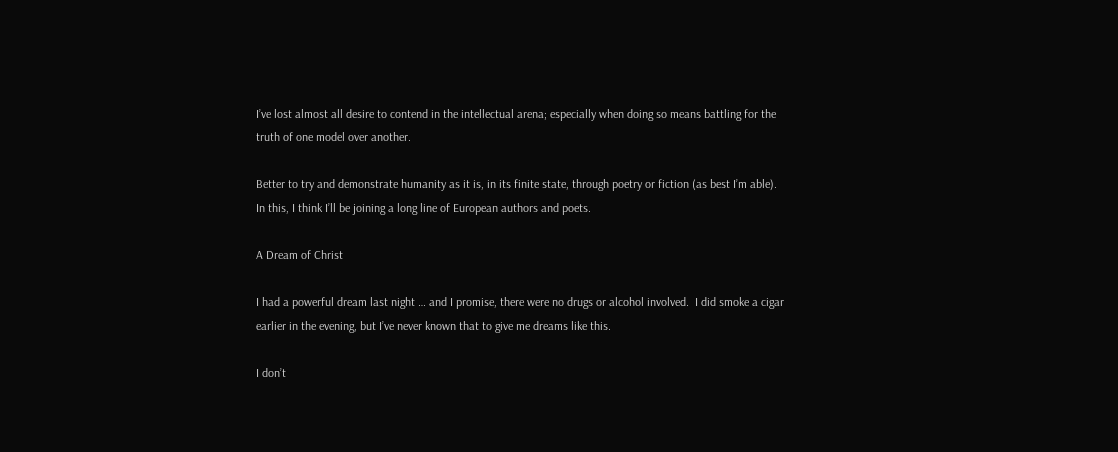I’ve lost almost all desire to contend in the intellectual arena; especially when doing so means battling for the truth of one model over another.

Better to try and demonstrate humanity as it is, in its finite state, through poetry or fiction (as best I’m able).  In this, I think I’ll be joining a long line of European authors and poets.

A Dream of Christ

I had a powerful dream last night … and I promise, there were no drugs or alcohol involved.  I did smoke a cigar earlier in the evening, but I’ve never known that to give me dreams like this.

I don’t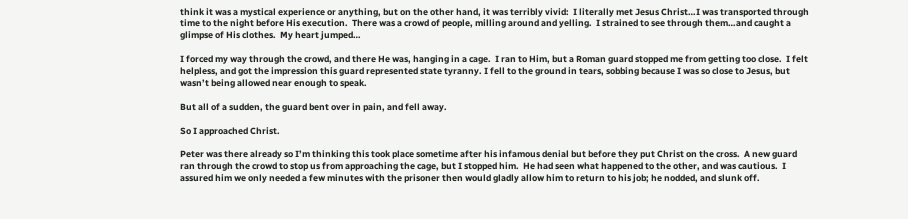think it was a mystical experience or anything, but on the other hand, it was terribly vivid:  I literally met Jesus Christ…I was transported through time to the night before His execution.  There was a crowd of people, milling around and yelling.  I strained to see through them…and caught a glimpse of His clothes.  My heart jumped…

I forced my way through the crowd, and there He was, hanging in a cage.  I ran to Him, but a Roman guard stopped me from getting too close.  I felt helpless, and got the impression this guard represented state tyranny. I fell to the ground in tears, sobbing because I was so close to Jesus, but wasn’t being allowed near enough to speak.

But all of a sudden, the guard bent over in pain, and fell away.

So I approached Christ.

Peter was there already so I’m thinking this took place sometime after his infamous denial but before they put Christ on the cross.  A new guard ran through the crowd to stop us from approaching the cage, but I stopped him.  He had seen what happened to the other, and was cautious.  I assured him we only needed a few minutes with the prisoner then would gladly allow him to return to his job; he nodded, and slunk off.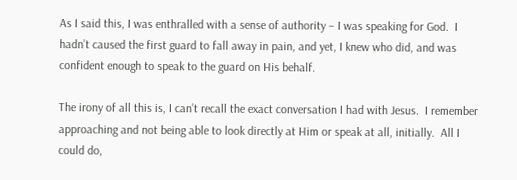As I said this, I was enthralled with a sense of authority – I was speaking for God.  I hadn’t caused the first guard to fall away in pain, and yet, I knew who did, and was confident enough to speak to the guard on His behalf.

The irony of all this is, I can’t recall the exact conversation I had with Jesus.  I remember approaching and not being able to look directly at Him or speak at all, initially.  All I could do,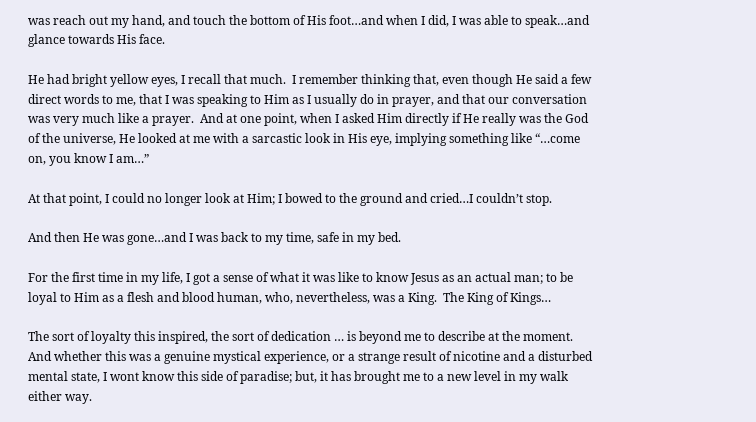was reach out my hand, and touch the bottom of His foot…and when I did, I was able to speak…and glance towards His face.

He had bright yellow eyes, I recall that much.  I remember thinking that, even though He said a few direct words to me, that I was speaking to Him as I usually do in prayer, and that our conversation was very much like a prayer.  And at one point, when I asked Him directly if He really was the God of the universe, He looked at me with a sarcastic look in His eye, implying something like “…come on, you know I am…”

At that point, I could no longer look at Him; I bowed to the ground and cried…I couldn’t stop.

And then He was gone…and I was back to my time, safe in my bed.

For the first time in my life, I got a sense of what it was like to know Jesus as an actual man; to be loyal to Him as a flesh and blood human, who, nevertheless, was a King.  The King of Kings…

The sort of loyalty this inspired, the sort of dedication … is beyond me to describe at the moment.  And whether this was a genuine mystical experience, or a strange result of nicotine and a disturbed mental state, I wont know this side of paradise; but, it has brought me to a new level in my walk either way.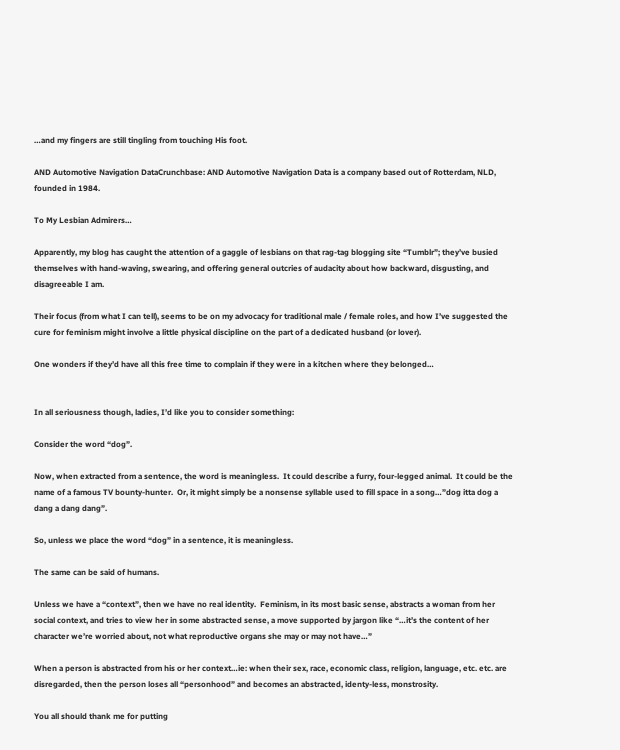…and my fingers are still tingling from touching His foot.

AND Automotive Navigation DataCrunchbase: AND Automotive Navigation Data is a company based out of Rotterdam, NLD, founded in 1984.

To My Lesbian Admirers…

Apparently, my blog has caught the attention of a gaggle of lesbians on that rag-tag blogging site “Tumblr”; they’ve busied themselves with hand-waving, swearing, and offering general outcries of audacity about how backward, disgusting, and disagreeable I am.

Their focus (from what I can tell), seems to be on my advocacy for traditional male / female roles, and how I’ve suggested the cure for feminism might involve a little physical discipline on the part of a dedicated husband (or lover).

One wonders if they’d have all this free time to complain if they were in a kitchen where they belonged…


In all seriousness though, ladies, I’d like you to consider something:

Consider the word “dog”.

Now, when extracted from a sentence, the word is meaningless.  It could describe a furry, four-legged animal.  It could be the name of a famous TV bounty-hunter.  Or, it might simply be a nonsense syllable used to fill space in a song…”dog itta dog a dang a dang dang”.

So, unless we place the word “dog” in a sentence, it is meaningless.

The same can be said of humans.

Unless we have a “context”, then we have no real identity.  Feminism, in its most basic sense, abstracts a woman from her social context, and tries to view her in some abstracted sense, a move supported by jargon like “…it’s the content of her character we’re worried about, not what reproductive organs she may or may not have…”

When a person is abstracted from his or her context…ie: when their sex, race, economic class, religion, language, etc. etc. are disregarded, then the person loses all “personhood” and becomes an abstracted, identy-less, monstrosity.

You all should thank me for putting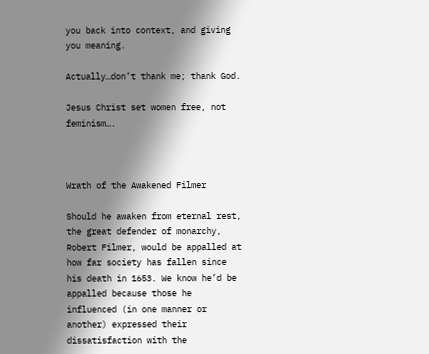you back into context, and giving you meaning.

Actually…don’t thank me; thank God.

Jesus Christ set women free, not feminism….



Wrath of the Awakened Filmer

Should he awaken from eternal rest, the great defender of monarchy, Robert Filmer, would be appalled at how far society has fallen since his death in 1653. We know he’d be appalled because those he influenced (in one manner or another) expressed their dissatisfaction with the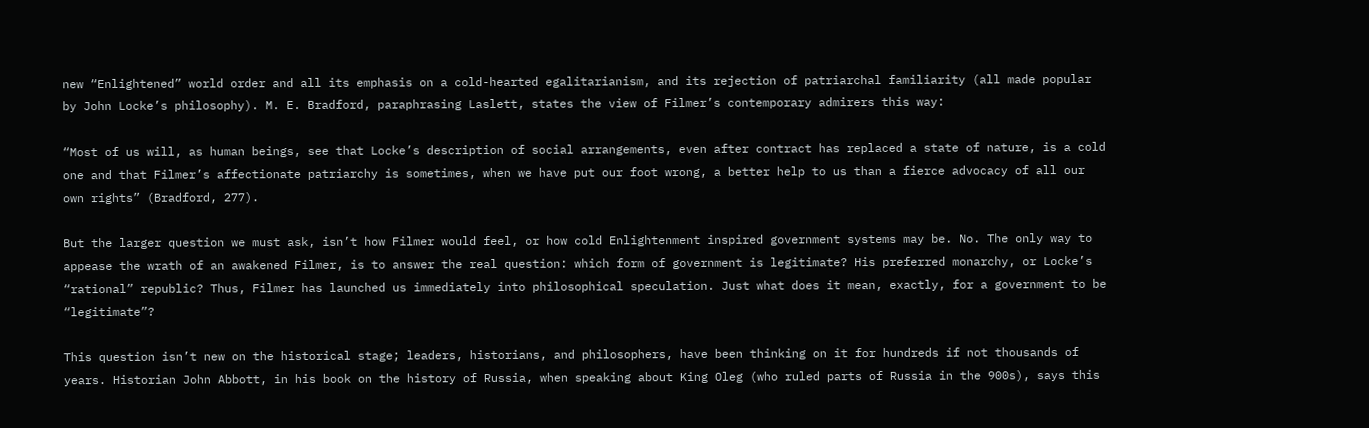new “Enlightened” world order and all its emphasis on a cold-hearted egalitarianism, and its rejection of patriarchal familiarity (all made popular by John Locke’s philosophy). M. E. Bradford, paraphrasing Laslett, states the view of Filmer’s contemporary admirers this way:

“Most of us will, as human beings, see that Locke’s description of social arrangements, even after contract has replaced a state of nature, is a cold one and that Filmer’s affectionate patriarchy is sometimes, when we have put our foot wrong, a better help to us than a fierce advocacy of all our own rights” (Bradford, 277).

But the larger question we must ask, isn’t how Filmer would feel, or how cold Enlightenment inspired government systems may be. No. The only way to appease the wrath of an awakened Filmer, is to answer the real question: which form of government is legitimate? His preferred monarchy, or Locke’s “rational” republic? Thus, Filmer has launched us immediately into philosophical speculation. Just what does it mean, exactly, for a government to be “legitimate”?

This question isn’t new on the historical stage; leaders, historians, and philosophers, have been thinking on it for hundreds if not thousands of years. Historian John Abbott, in his book on the history of Russia, when speaking about King Oleg (who ruled parts of Russia in the 900s), says this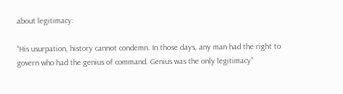about legitimacy:

“His usurpation, history cannot condemn. In those days, any man had the right to govern who had the genius of command. Genius was the only legitimacy”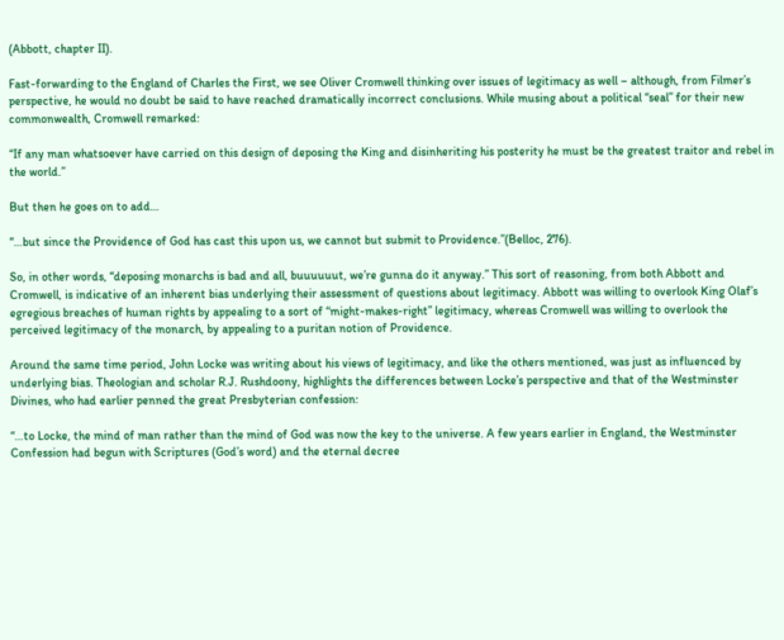(Abbott, chapter II).

Fast-forwarding to the England of Charles the First, we see Oliver Cromwell thinking over issues of legitimacy as well – although, from Filmer’s perspective, he would no doubt be said to have reached dramatically incorrect conclusions. While musing about a political “seal” for their new commonwealth, Cromwell remarked:

“If any man whatsoever have carried on this design of deposing the King and disinheriting his posterity he must be the greatest traitor and rebel in the world.”

But then he goes on to add…

“…but since the Providence of God has cast this upon us, we cannot but submit to Providence.”(Belloc, 276).

So, in other words, “deposing monarchs is bad and all, buuuuuut, we’re gunna do it anyway.” This sort of reasoning, from both Abbott and Cromwell, is indicative of an inherent bias underlying their assessment of questions about legitimacy. Abbott was willing to overlook King Olaf’s egregious breaches of human rights by appealing to a sort of “might-makes-right” legitimacy, whereas Cromwell was willing to overlook the perceived legitimacy of the monarch, by appealing to a puritan notion of Providence.

Around the same time period, John Locke was writing about his views of legitimacy, and like the others mentioned, was just as influenced by underlying bias. Theologian and scholar R.J. Rushdoony, highlights the differences between Locke’s perspective and that of the Westminster Divines, who had earlier penned the great Presbyterian confession:

“…to Locke, the mind of man rather than the mind of God was now the key to the universe. A few years earlier in England, the Westminster Confession had begun with Scriptures (God’s word) and the eternal decree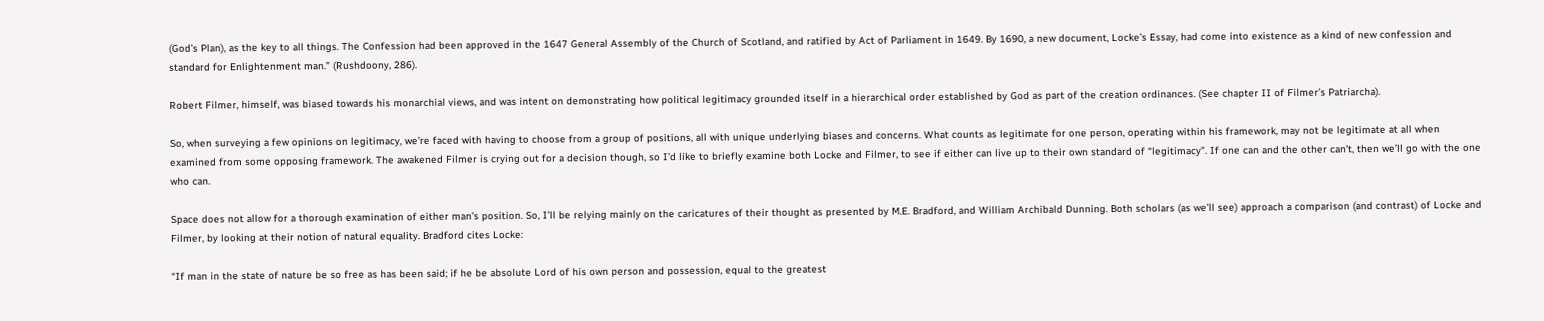(God’s Plan), as the key to all things. The Confession had been approved in the 1647 General Assembly of the Church of Scotland, and ratified by Act of Parliament in 1649. By 1690, a new document, Locke’s Essay, had come into existence as a kind of new confession and standard for Enlightenment man.” (Rushdoony, 286).

Robert Filmer, himself, was biased towards his monarchial views, and was intent on demonstrating how political legitimacy grounded itself in a hierarchical order established by God as part of the creation ordinances. (See chapter II of Filmer’s Patriarcha).

So, when surveying a few opinions on legitimacy, we’re faced with having to choose from a group of positions, all with unique underlying biases and concerns. What counts as legitimate for one person, operating within his framework, may not be legitimate at all when examined from some opposing framework. The awakened Filmer is crying out for a decision though, so I’d like to briefly examine both Locke and Filmer, to see if either can live up to their own standard of “legitimacy”. If one can and the other can’t, then we’ll go with the one who can.

Space does not allow for a thorough examination of either man’s position. So, I’ll be relying mainly on the caricatures of their thought as presented by M.E. Bradford, and William Archibald Dunning. Both scholars (as we’ll see) approach a comparison (and contrast) of Locke and Filmer, by looking at their notion of natural equality. Bradford cites Locke:

“If man in the state of nature be so free as has been said; if he be absolute Lord of his own person and possession, equal to the greatest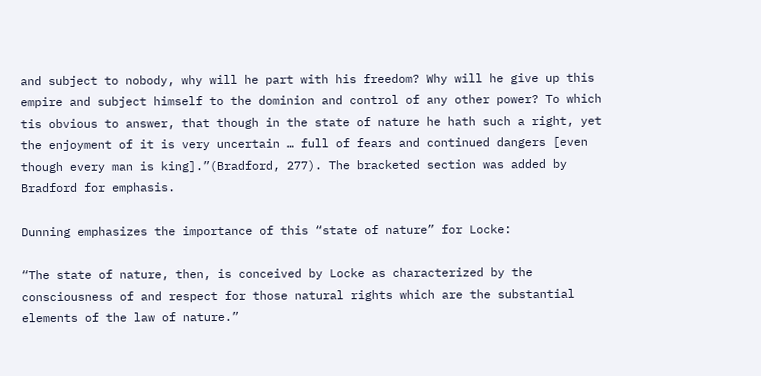and subject to nobody, why will he part with his freedom? Why will he give up this empire and subject himself to the dominion and control of any other power? To which tis obvious to answer, that though in the state of nature he hath such a right, yet the enjoyment of it is very uncertain … full of fears and continued dangers [even though every man is king].”(Bradford, 277). The bracketed section was added by Bradford for emphasis.

Dunning emphasizes the importance of this “state of nature” for Locke:

“The state of nature, then, is conceived by Locke as characterized by the consciousness of and respect for those natural rights which are the substantial elements of the law of nature.”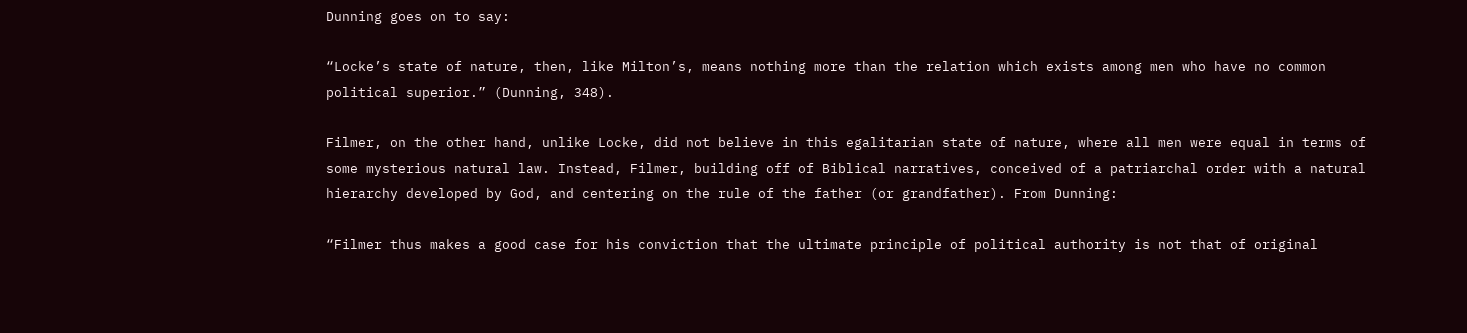Dunning goes on to say:

“Locke’s state of nature, then, like Milton’s, means nothing more than the relation which exists among men who have no common political superior.” (Dunning, 348).

Filmer, on the other hand, unlike Locke, did not believe in this egalitarian state of nature, where all men were equal in terms of some mysterious natural law. Instead, Filmer, building off of Biblical narratives, conceived of a patriarchal order with a natural hierarchy developed by God, and centering on the rule of the father (or grandfather). From Dunning:

“Filmer thus makes a good case for his conviction that the ultimate principle of political authority is not that of original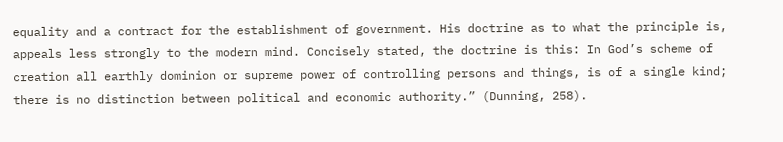equality and a contract for the establishment of government. His doctrine as to what the principle is, appeals less strongly to the modern mind. Concisely stated, the doctrine is this: In God’s scheme of creation all earthly dominion or supreme power of controlling persons and things, is of a single kind; there is no distinction between political and economic authority.” (Dunning, 258).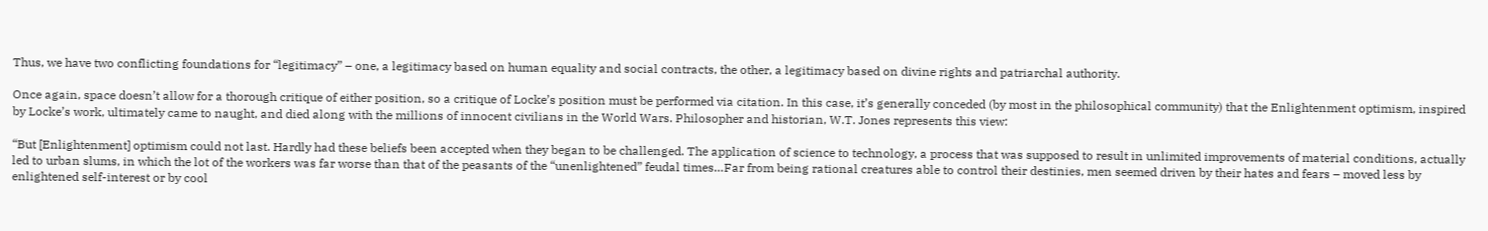Thus, we have two conflicting foundations for “legitimacy” – one, a legitimacy based on human equality and social contracts, the other, a legitimacy based on divine rights and patriarchal authority.

Once again, space doesn’t allow for a thorough critique of either position, so a critique of Locke’s position must be performed via citation. In this case, it’s generally conceded (by most in the philosophical community) that the Enlightenment optimism, inspired by Locke’s work, ultimately came to naught, and died along with the millions of innocent civilians in the World Wars. Philosopher and historian, W.T. Jones represents this view:

“But [Enlightenment] optimism could not last. Hardly had these beliefs been accepted when they began to be challenged. The application of science to technology, a process that was supposed to result in unlimited improvements of material conditions, actually led to urban slums, in which the lot of the workers was far worse than that of the peasants of the “unenlightened” feudal times…Far from being rational creatures able to control their destinies, men seemed driven by their hates and fears – moved less by enlightened self-interest or by cool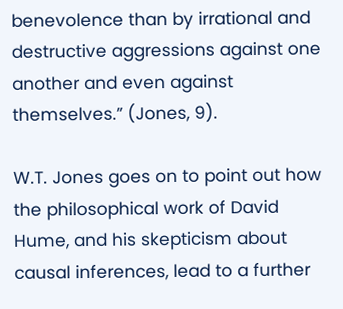benevolence than by irrational and destructive aggressions against one another and even against themselves.” (Jones, 9).

W.T. Jones goes on to point out how the philosophical work of David Hume, and his skepticism about causal inferences, lead to a further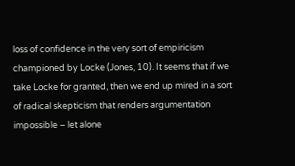loss of confidence in the very sort of empiricism championed by Locke (Jones, 10). It seems that if we take Locke for granted, then we end up mired in a sort of radical skepticism that renders argumentation impossible – let alone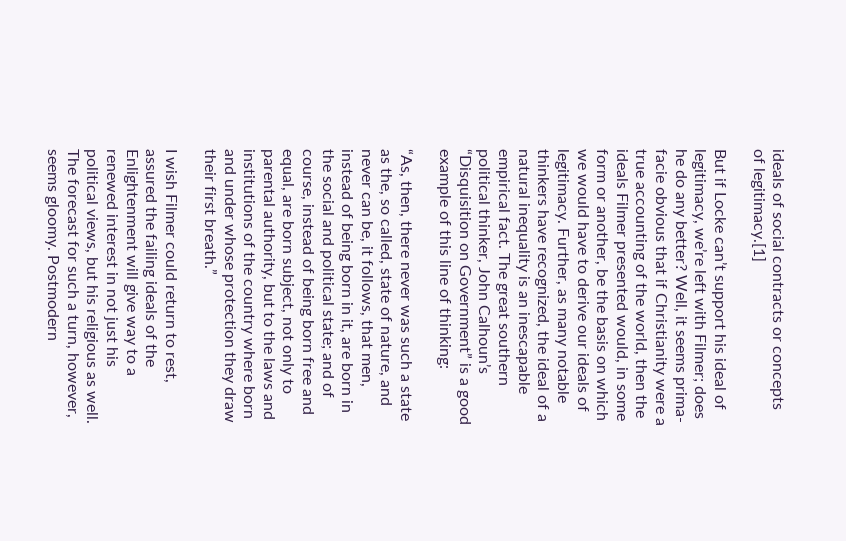ideals of social contracts or concepts of legitimacy.[1]

But if Locke can’t support his ideal of legitimacy, we’re left with Filmer; does he do any better? Well, it seems prima-facie obvious that if Christianity were a true accounting of the world, then the ideals Filmer presented would, in some form or another, be the basis on which we would have to derive our ideals of legitimacy. Further, as many notable thinkers have recognized, the ideal of a natural inequality is an inescapable empirical fact. The great southern political thinker, John Calhoun’s “Disquisition on Government” is a good example of this line of thinking:

“As, then, there never was such a state as the, so called, state of nature, and never can be, it follows, that men, instead of being born in it, are born in the social and political state; and of course, instead of being born free and equal, are born subject, not only to parental authority, but to the laws and institutions of the country where born and under whose protection they draw their first breath.”

I wish Filmer could return to rest, assured the failing ideals of the Enlightenment will give way to a renewed interest in not just his political views, but his religious as well. The forecast for such a turn, however, seems gloomy. Postmodern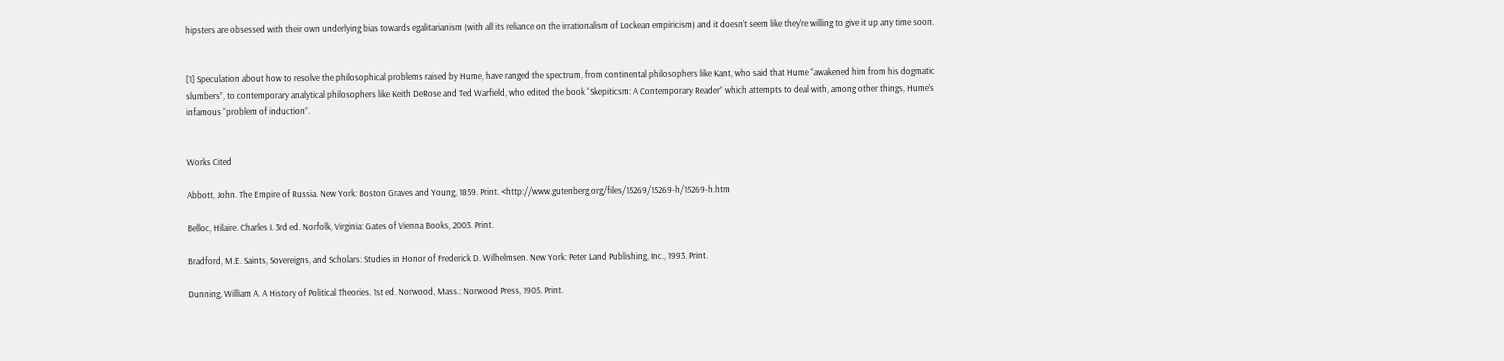hipsters are obsessed with their own underlying bias towards egalitarianism (with all its reliance on the irrationalism of Lockean empiricism) and it doesn’t seem like they’re willing to give it up any time soon.


[1] Speculation about how to resolve the philosophical problems raised by Hume, have ranged the spectrum, from continental philosophers like Kant, who said that Hume “awakened him from his dogmatic slumbers”, to contemporary analytical philosophers like Keith DeRose and Ted Warfield, who edited the book “Skepiticsm: A Contemporary Reader” which attempts to deal with, among other things, Hume’s infamous “problem of induction”.


Works Cited

Abbott, John. The Empire of Russia. New York: Boston Graves and Young, 1859. Print. <http://www.gutenberg.org/files/15269/15269-h/15269-h.htm

Belloc, Hilaire. Charles I. 3rd ed. Norfolk, Virginia: Gates of Vienna Books, 2003. Print.

Bradford, M.E. Saints, Sovereigns, and Scholars: Studies in Honor of Frederick D. Wilhelmsen. New York: Peter Land Publishing, Inc., 1993. Print.

Dunning, William A. A History of Political Theories. 1st ed. Norwood, Mass.: Norwood Press, 1905. Print.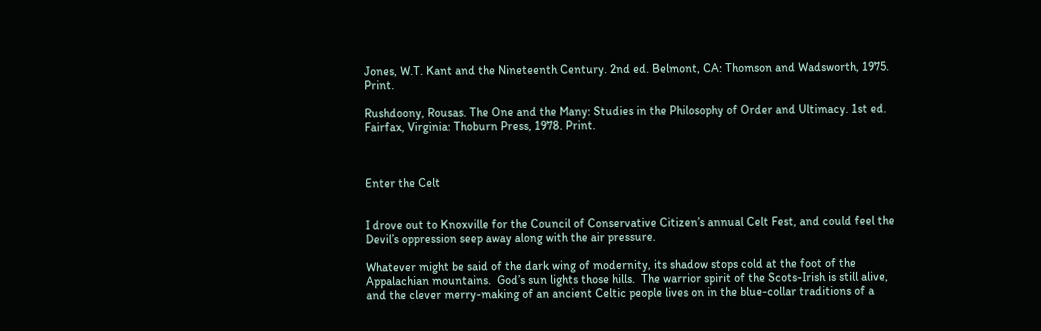Jones, W.T. Kant and the Nineteenth Century. 2nd ed. Belmont, CA: Thomson and Wadsworth, 1975. Print.

Rushdoony, Rousas. The One and the Many: Studies in the Philosophy of Order and Ultimacy. 1st ed. Fairfax, Virginia: Thoburn Press, 1978. Print.



Enter the Celt


I drove out to Knoxville for the Council of Conservative Citizen’s annual Celt Fest, and could feel the Devil’s oppression seep away along with the air pressure.

Whatever might be said of the dark wing of modernity, its shadow stops cold at the foot of the Appalachian mountains.  God’s sun lights those hills.  The warrior spirit of the Scots-Irish is still alive, and the clever merry-making of an ancient Celtic people lives on in the blue-collar traditions of a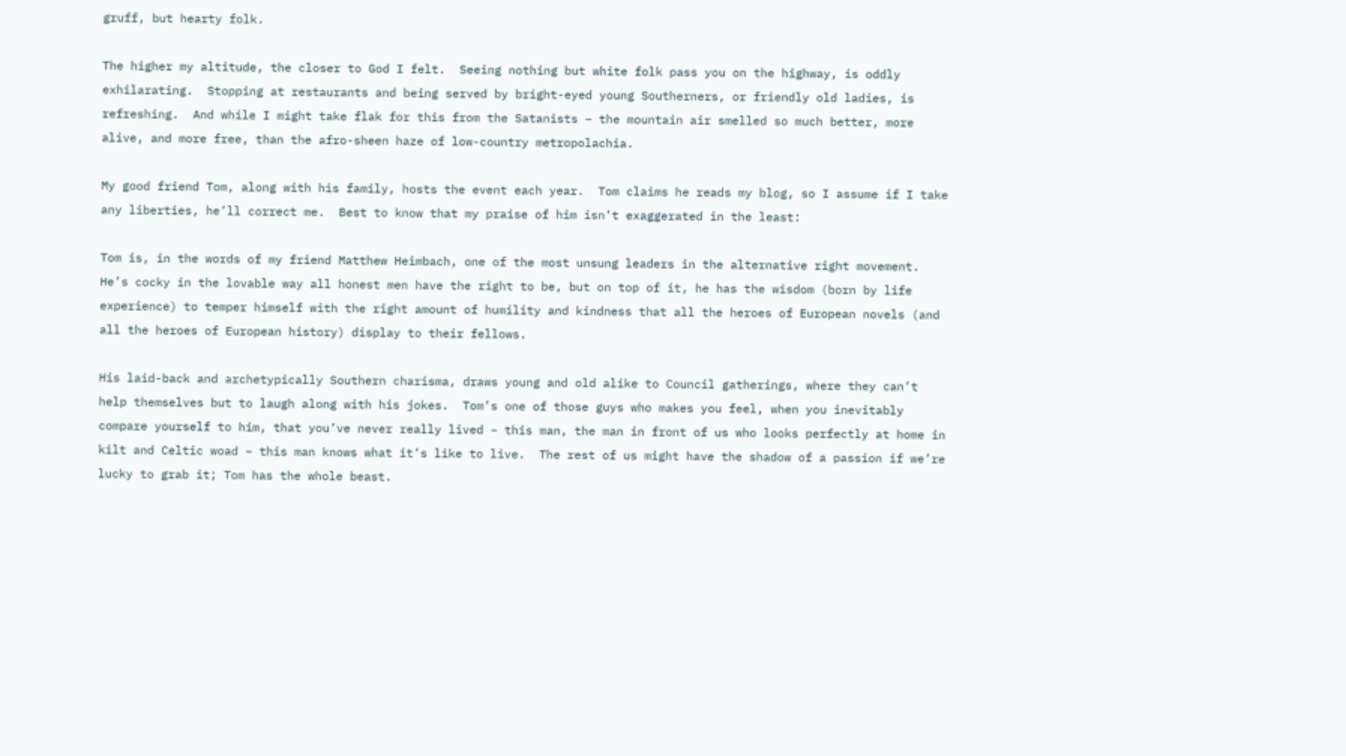gruff, but hearty folk.

The higher my altitude, the closer to God I felt.  Seeing nothing but white folk pass you on the highway, is oddly exhilarating.  Stopping at restaurants and being served by bright-eyed young Southerners, or friendly old ladies, is refreshing.  And while I might take flak for this from the Satanists – the mountain air smelled so much better, more alive, and more free, than the afro-sheen haze of low-country metropolachia.

My good friend Tom, along with his family, hosts the event each year.  Tom claims he reads my blog, so I assume if I take any liberties, he’ll correct me.  Best to know that my praise of him isn’t exaggerated in the least:

Tom is, in the words of my friend Matthew Heimbach, one of the most unsung leaders in the alternative right movement.  He’s cocky in the lovable way all honest men have the right to be, but on top of it, he has the wisdom (born by life experience) to temper himself with the right amount of humility and kindness that all the heroes of European novels (and all the heroes of European history) display to their fellows.

His laid-back and archetypically Southern charisma, draws young and old alike to Council gatherings, where they can’t help themselves but to laugh along with his jokes.  Tom’s one of those guys who makes you feel, when you inevitably compare yourself to him, that you’ve never really lived – this man, the man in front of us who looks perfectly at home in kilt and Celtic woad – this man knows what it’s like to live.  The rest of us might have the shadow of a passion if we’re lucky to grab it; Tom has the whole beast.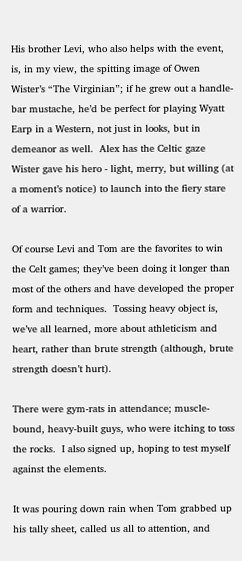His brother Levi, who also helps with the event, is, in my view, the spitting image of Owen Wister’s “The Virginian”; if he grew out a handle-bar mustache, he’d be perfect for playing Wyatt Earp in a Western, not just in looks, but in demeanor as well.  Alex has the Celtic gaze Wister gave his hero - light, merry, but willing (at a moment’s notice) to launch into the fiery stare of a warrior.

Of course Levi and Tom are the favorites to win the Celt games; they’ve been doing it longer than most of the others and have developed the proper form and techniques.  Tossing heavy object is, we’ve all learned, more about athleticism and heart, rather than brute strength (although, brute strength doesn’t hurt).

There were gym-rats in attendance; muscle-bound, heavy-built guys, who were itching to toss the rocks.  I also signed up, hoping to test myself against the elements.

It was pouring down rain when Tom grabbed up his tally sheet, called us all to attention, and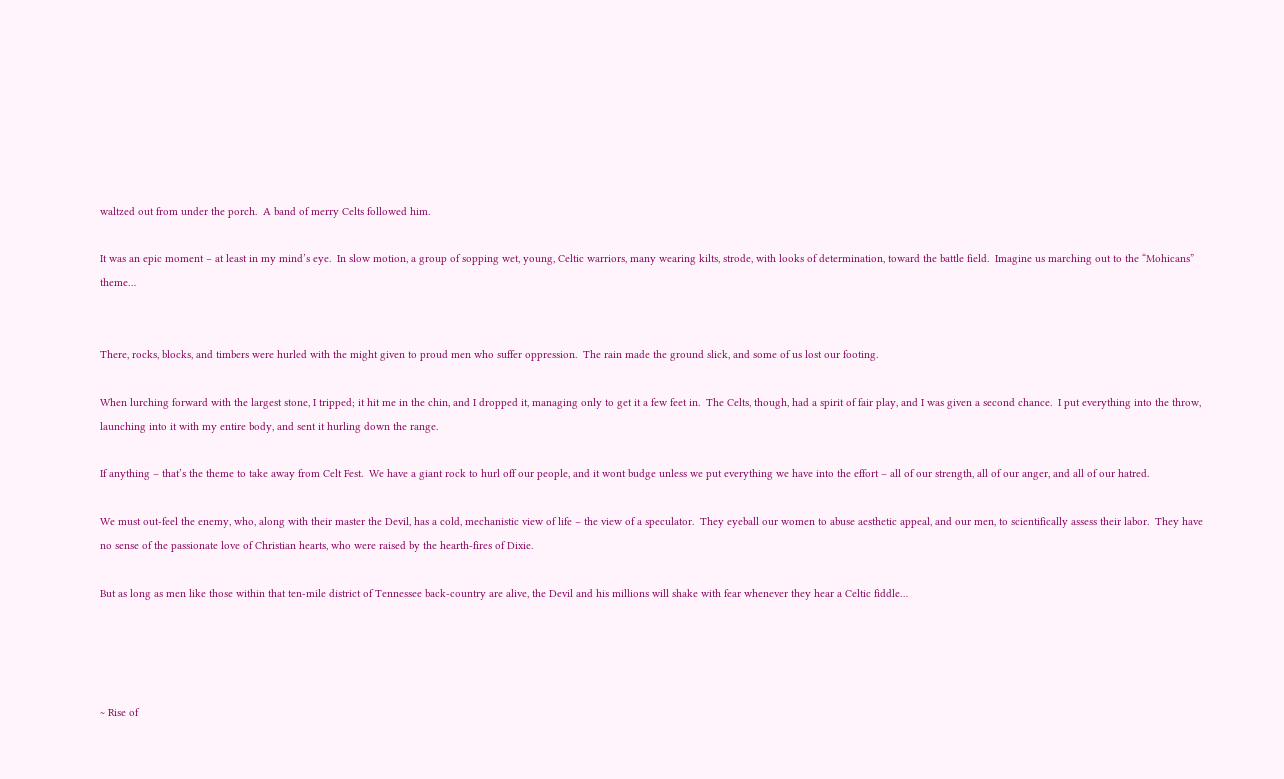waltzed out from under the porch.  A band of merry Celts followed him.

It was an epic moment – at least in my mind’s eye.  In slow motion, a group of sopping wet, young, Celtic warriors, many wearing kilts, strode, with looks of determination, toward the battle field.  Imagine us marching out to the “Mohicans” theme…


There, rocks, blocks, and timbers were hurled with the might given to proud men who suffer oppression.  The rain made the ground slick, and some of us lost our footing.

When lurching forward with the largest stone, I tripped; it hit me in the chin, and I dropped it, managing only to get it a few feet in.  The Celts, though, had a spirit of fair play, and I was given a second chance.  I put everything into the throw, launching into it with my entire body, and sent it hurling down the range.

If anything – that’s the theme to take away from Celt Fest.  We have a giant rock to hurl off our people, and it wont budge unless we put everything we have into the effort – all of our strength, all of our anger, and all of our hatred.

We must out-feel the enemy, who, along with their master the Devil, has a cold, mechanistic view of life – the view of a speculator.  They eyeball our women to abuse aesthetic appeal, and our men, to scientifically assess their labor.  They have no sense of the passionate love of Christian hearts, who were raised by the hearth-fires of Dixie.

But as long as men like those within that ten-mile district of Tennessee back-country are alive, the Devil and his millions will shake with fear whenever they hear a Celtic fiddle…




~ Rise of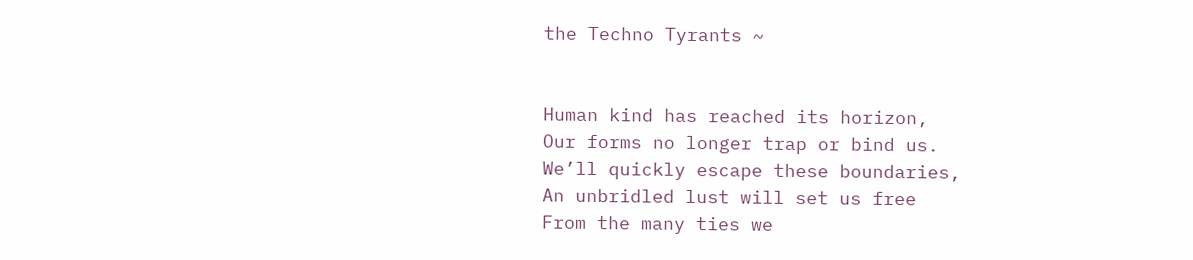the Techno Tyrants ~


Human kind has reached its horizon,
Our forms no longer trap or bind us.
We’ll quickly escape these boundaries,
An unbridled lust will set us free
From the many ties we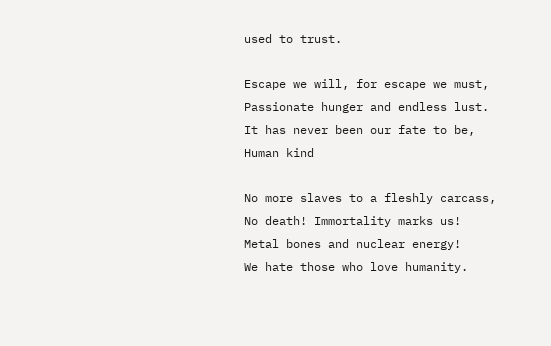used to trust.

Escape we will, for escape we must,
Passionate hunger and endless lust.
It has never been our fate to be,
Human kind

No more slaves to a fleshly carcass,
No death! Immortality marks us!
Metal bones and nuclear energy!
We hate those who love humanity.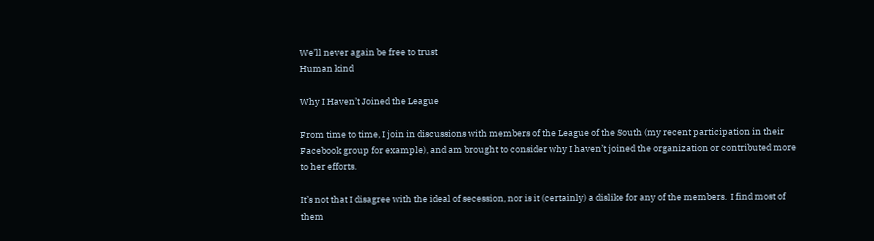We’ll never again be free to trust
Human kind

Why I Haven’t Joined the League

From time to time, I join in discussions with members of the League of the South (my recent participation in their Facebook group for example), and am brought to consider why I haven’t joined the organization or contributed more to her efforts.

It’s not that I disagree with the ideal of secession, nor is it (certainly) a dislike for any of the members.  I find most of them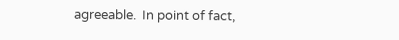agreeable.  In point of fact,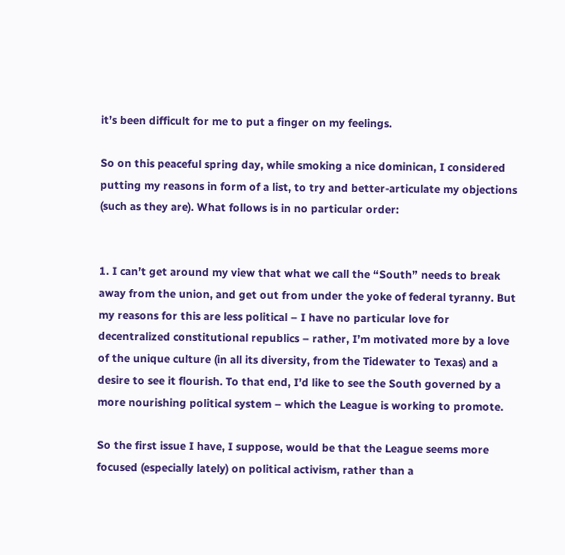it’s been difficult for me to put a finger on my feelings.

So on this peaceful spring day, while smoking a nice dominican, I considered putting my reasons in form of a list, to try and better-articulate my objections (such as they are). What follows is in no particular order:


1. I can’t get around my view that what we call the “South” needs to break away from the union, and get out from under the yoke of federal tyranny. But my reasons for this are less political – I have no particular love for decentralized constitutional republics – rather, I’m motivated more by a love of the unique culture (in all its diversity, from the Tidewater to Texas) and a desire to see it flourish. To that end, I’d like to see the South governed by a more nourishing political system – which the League is working to promote.

So the first issue I have, I suppose, would be that the League seems more focused (especially lately) on political activism, rather than a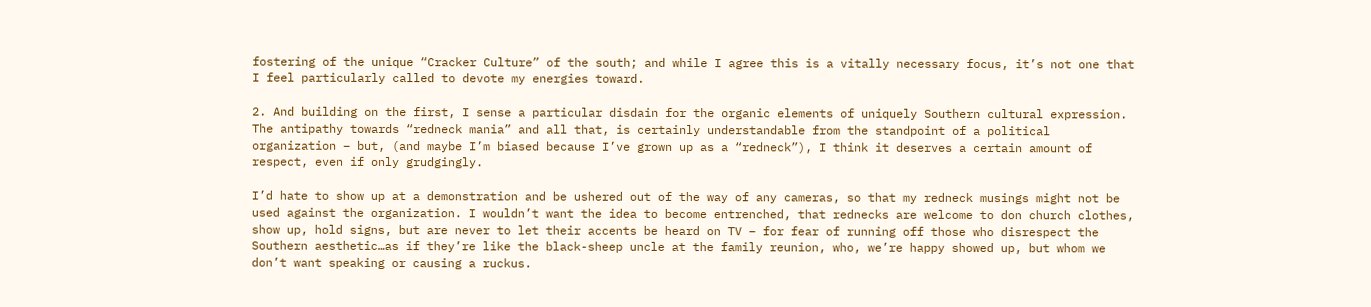fostering of the unique “Cracker Culture” of the south; and while I agree this is a vitally necessary focus, it’s not one that I feel particularly called to devote my energies toward.

2. And building on the first, I sense a particular disdain for the organic elements of uniquely Southern cultural expression. The antipathy towards “redneck mania” and all that, is certainly understandable from the standpoint of a political organization – but, (and maybe I’m biased because I’ve grown up as a “redneck”), I think it deserves a certain amount of respect, even if only grudgingly.

I’d hate to show up at a demonstration and be ushered out of the way of any cameras, so that my redneck musings might not be used against the organization. I wouldn’t want the idea to become entrenched, that rednecks are welcome to don church clothes, show up, hold signs, but are never to let their accents be heard on TV – for fear of running off those who disrespect the Southern aesthetic…as if they’re like the black-sheep uncle at the family reunion, who, we’re happy showed up, but whom we don’t want speaking or causing a ruckus.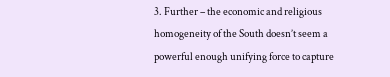3. Further – the economic and religious homogeneity of the South doesn’t seem a powerful enough unifying force to capture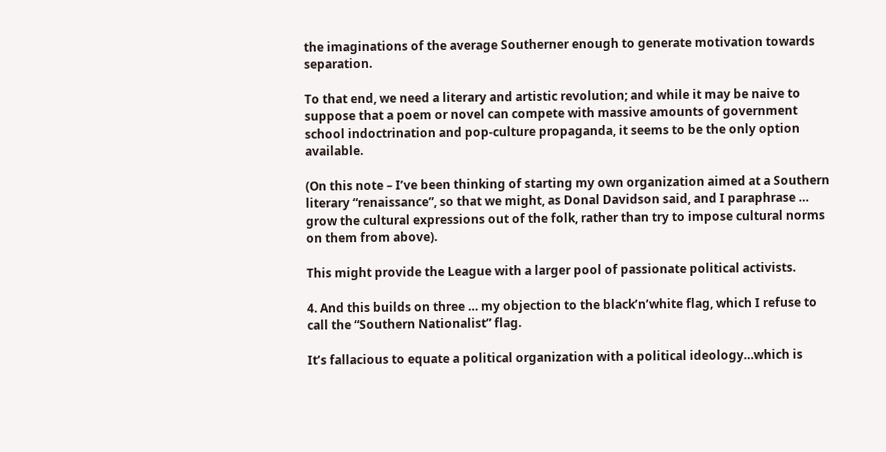the imaginations of the average Southerner enough to generate motivation towards separation.

To that end, we need a literary and artistic revolution; and while it may be naive to suppose that a poem or novel can compete with massive amounts of government school indoctrination and pop-culture propaganda, it seems to be the only option available.

(On this note – I’ve been thinking of starting my own organization aimed at a Southern literary “renaissance”, so that we might, as Donal Davidson said, and I paraphrase … grow the cultural expressions out of the folk, rather than try to impose cultural norms on them from above).

This might provide the League with a larger pool of passionate political activists.

4. And this builds on three … my objection to the black’n’white flag, which I refuse to call the “Southern Nationalist” flag.

It’s fallacious to equate a political organization with a political ideology…which is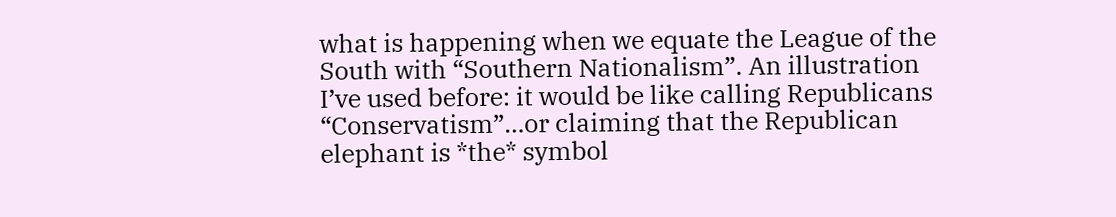what is happening when we equate the League of the South with “Southern Nationalism”. An illustration I’ve used before: it would be like calling Republicans “Conservatism”…or claiming that the Republican elephant is *the* symbol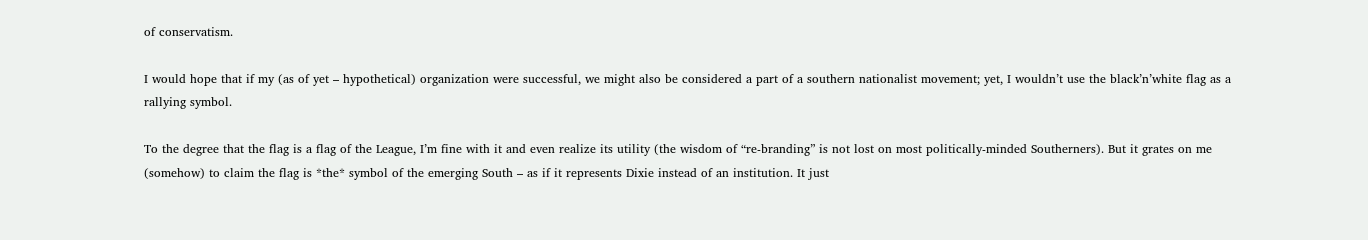of conservatism.

I would hope that if my (as of yet – hypothetical) organization were successful, we might also be considered a part of a southern nationalist movement; yet, I wouldn’t use the black’n’white flag as a rallying symbol.

To the degree that the flag is a flag of the League, I’m fine with it and even realize its utility (the wisdom of “re-branding” is not lost on most politically-minded Southerners). But it grates on me (somehow) to claim the flag is *the* symbol of the emerging South – as if it represents Dixie instead of an institution. It just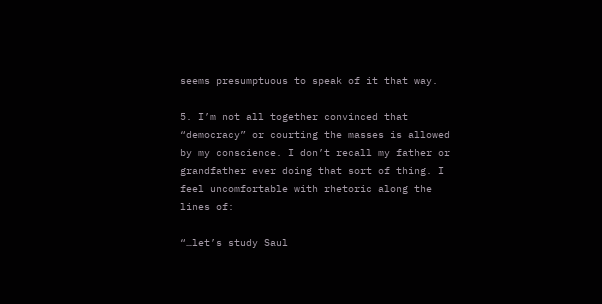seems presumptuous to speak of it that way.

5. I’m not all together convinced that “democracy” or courting the masses is allowed by my conscience. I don’t recall my father or grandfather ever doing that sort of thing. I feel uncomfortable with rhetoric along the lines of:

“…let’s study Saul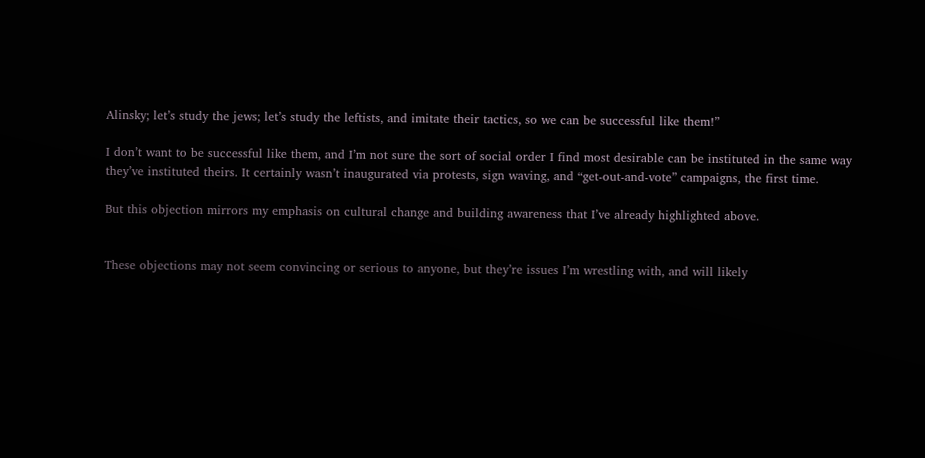Alinsky; let’s study the jews; let’s study the leftists, and imitate their tactics, so we can be successful like them!”

I don’t want to be successful like them, and I’m not sure the sort of social order I find most desirable can be instituted in the same way they’ve instituted theirs. It certainly wasn’t inaugurated via protests, sign waving, and “get-out-and-vote” campaigns, the first time.

But this objection mirrors my emphasis on cultural change and building awareness that I’ve already highlighted above.


These objections may not seem convincing or serious to anyone, but they’re issues I’m wrestling with, and will likely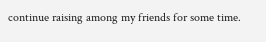continue raising among my friends for some time.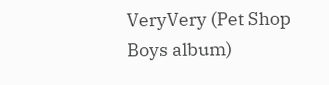VeryVery (Pet Shop Boys album)